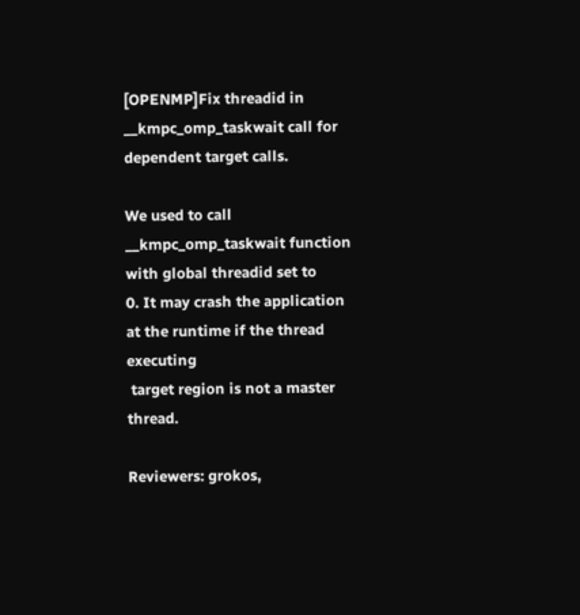[OPENMP]Fix threadid in __kmpc_omp_taskwait call for dependent target calls.

We used to call __kmpc_omp_taskwait function with global threadid set to
0. It may crash the application at the runtime if the thread executing
 target region is not a master thread.

Reviewers: grokos,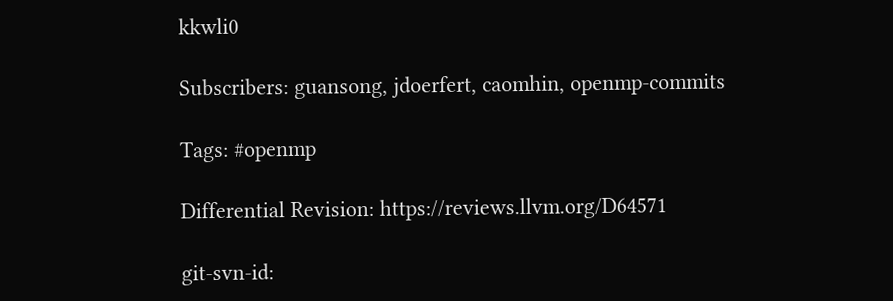kkwli0

Subscribers: guansong, jdoerfert, caomhin, openmp-commits

Tags: #openmp

Differential Revision: https://reviews.llvm.org/D64571

git-svn-id: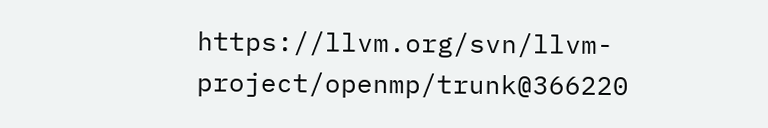https://llvm.org/svn/llvm-project/openmp/trunk@366220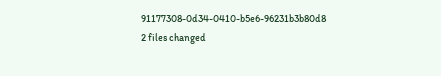91177308-0d34-0410-b5e6-96231b3b80d8
2 files changed